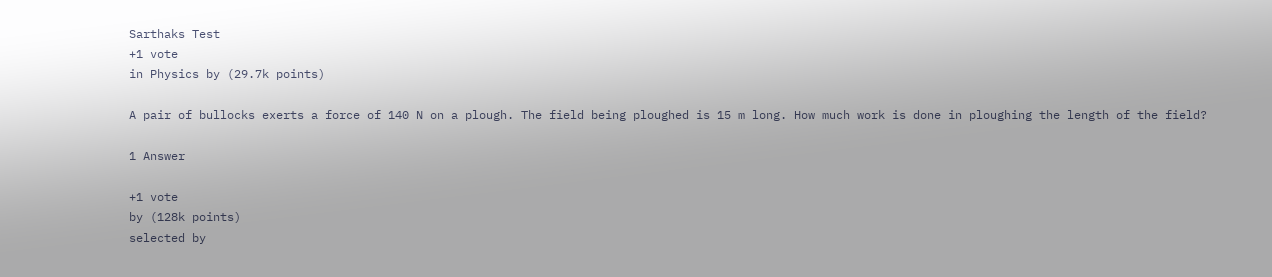Sarthaks Test
+1 vote
in Physics by (29.7k points)

A pair of bullocks exerts a force of 140 N on a plough. The field being ploughed is 15 m long. How much work is done in ploughing the length of the field?

1 Answer

+1 vote
by (128k points)
selected by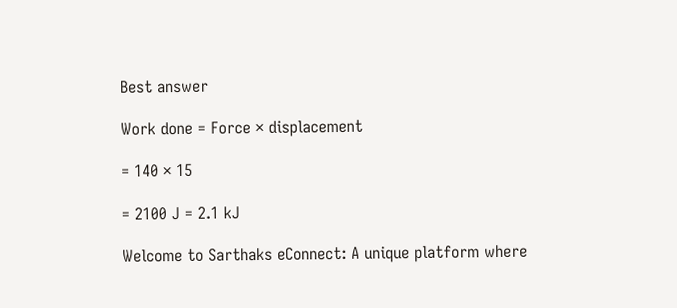Best answer

Work done = Force × displacement

= 140 × 15

= 2100 J = 2.1 kJ

Welcome to Sarthaks eConnect: A unique platform where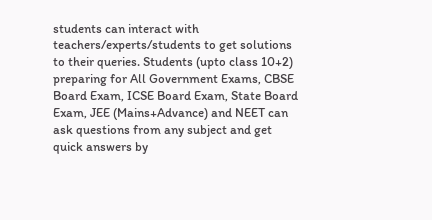students can interact with teachers/experts/students to get solutions to their queries. Students (upto class 10+2) preparing for All Government Exams, CBSE Board Exam, ICSE Board Exam, State Board Exam, JEE (Mains+Advance) and NEET can ask questions from any subject and get quick answers by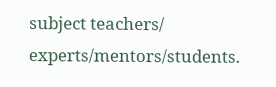subject teachers/ experts/mentors/students.